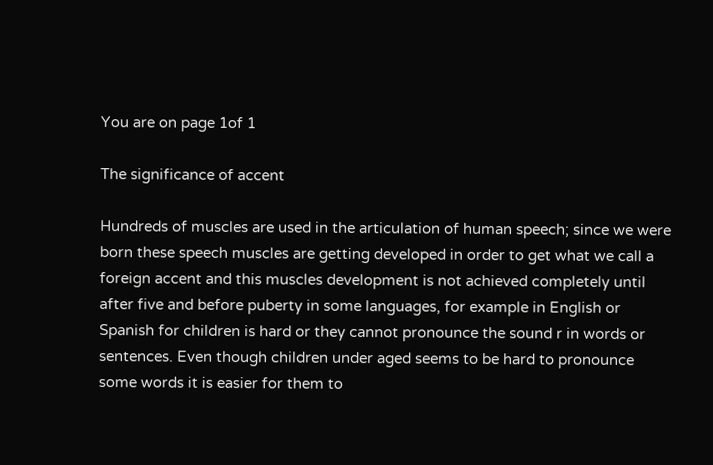You are on page 1of 1

The significance of accent

Hundreds of muscles are used in the articulation of human speech; since we were born these speech muscles are getting developed in order to get what we call a foreign accent and this muscles development is not achieved completely until after five and before puberty in some languages, for example in English or Spanish for children is hard or they cannot pronounce the sound r in words or sentences. Even though children under aged seems to be hard to pronounce some words it is easier for them to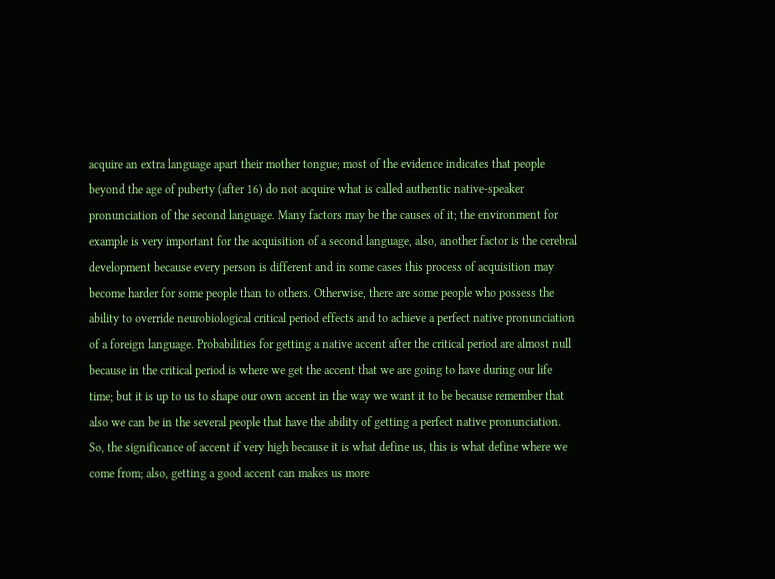acquire an extra language apart their mother tongue; most of the evidence indicates that people beyond the age of puberty (after 16) do not acquire what is called authentic native-speaker pronunciation of the second language. Many factors may be the causes of it; the environment for example is very important for the acquisition of a second language, also, another factor is the cerebral development because every person is different and in some cases this process of acquisition may become harder for some people than to others. Otherwise, there are some people who possess the ability to override neurobiological critical period effects and to achieve a perfect native pronunciation of a foreign language. Probabilities for getting a native accent after the critical period are almost null because in the critical period is where we get the accent that we are going to have during our life time; but it is up to us to shape our own accent in the way we want it to be because remember that also we can be in the several people that have the ability of getting a perfect native pronunciation. So, the significance of accent if very high because it is what define us, this is what define where we come from; also, getting a good accent can makes us more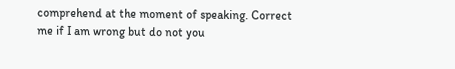comprehend at the moment of speaking. Correct me if I am wrong but do not you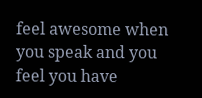feel awesome when you speak and you feel you have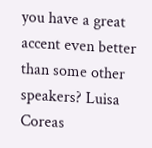you have a great accent even better than some other speakers? Luisa Coreas